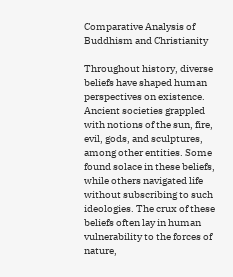Comparative Analysis of Buddhism and Christianity

Throughout history, diverse beliefs have shaped human perspectives on existence. Ancient societies grappled with notions of the sun, fire, evil, gods, and sculptures, among other entities. Some found solace in these beliefs, while others navigated life without subscribing to such ideologies. The crux of these beliefs often lay in human vulnerability to the forces of nature,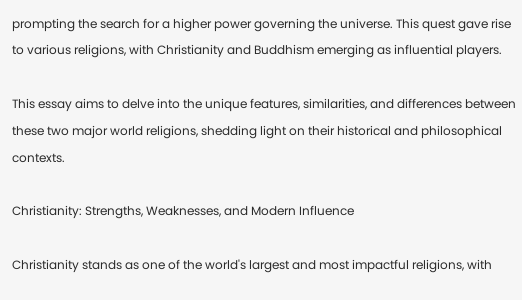prompting the search for a higher power governing the universe. This quest gave rise to various religions, with Christianity and Buddhism emerging as influential players.

This essay aims to delve into the unique features, similarities, and differences between these two major world religions, shedding light on their historical and philosophical contexts.

Christianity: Strengths, Weaknesses, and Modern Influence

Christianity stands as one of the world's largest and most impactful religions, with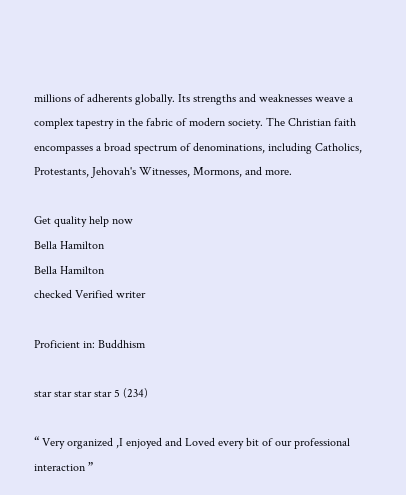millions of adherents globally. Its strengths and weaknesses weave a complex tapestry in the fabric of modern society. The Christian faith encompasses a broad spectrum of denominations, including Catholics, Protestants, Jehovah's Witnesses, Mormons, and more.

Get quality help now
Bella Hamilton
Bella Hamilton
checked Verified writer

Proficient in: Buddhism

star star star star 5 (234)

“ Very organized ,I enjoyed and Loved every bit of our professional interaction ”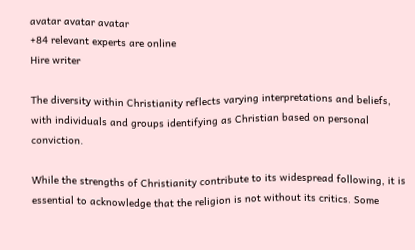avatar avatar avatar
+84 relevant experts are online
Hire writer

The diversity within Christianity reflects varying interpretations and beliefs, with individuals and groups identifying as Christian based on personal conviction.

While the strengths of Christianity contribute to its widespread following, it is essential to acknowledge that the religion is not without its critics. Some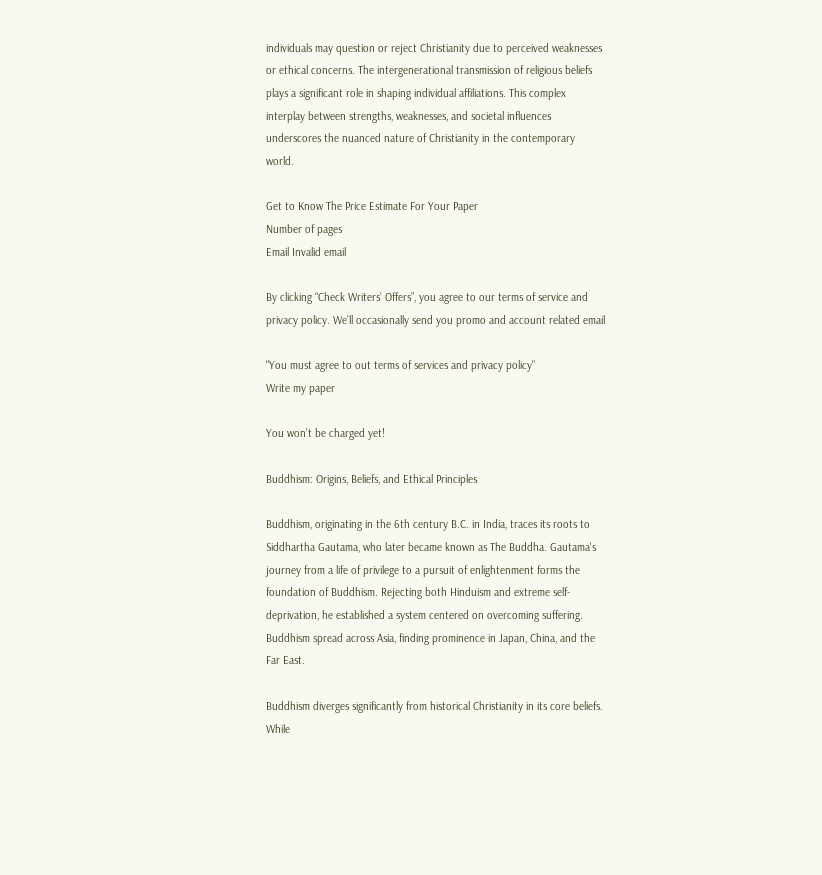individuals may question or reject Christianity due to perceived weaknesses or ethical concerns. The intergenerational transmission of religious beliefs plays a significant role in shaping individual affiliations. This complex interplay between strengths, weaknesses, and societal influences underscores the nuanced nature of Christianity in the contemporary world.

Get to Know The Price Estimate For Your Paper
Number of pages
Email Invalid email

By clicking “Check Writers’ Offers”, you agree to our terms of service and privacy policy. We’ll occasionally send you promo and account related email

"You must agree to out terms of services and privacy policy"
Write my paper

You won’t be charged yet!

Buddhism: Origins, Beliefs, and Ethical Principles

Buddhism, originating in the 6th century B.C. in India, traces its roots to Siddhartha Gautama, who later became known as The Buddha. Gautama's journey from a life of privilege to a pursuit of enlightenment forms the foundation of Buddhism. Rejecting both Hinduism and extreme self-deprivation, he established a system centered on overcoming suffering. Buddhism spread across Asia, finding prominence in Japan, China, and the Far East.

Buddhism diverges significantly from historical Christianity in its core beliefs. While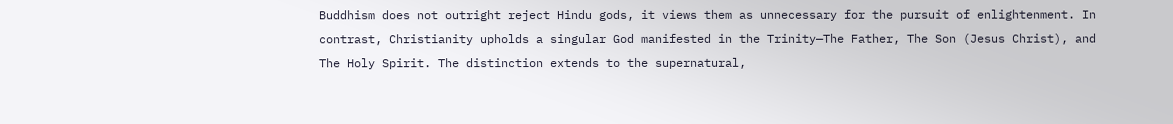Buddhism does not outright reject Hindu gods, it views them as unnecessary for the pursuit of enlightenment. In contrast, Christianity upholds a singular God manifested in the Trinity—The Father, The Son (Jesus Christ), and The Holy Spirit. The distinction extends to the supernatural,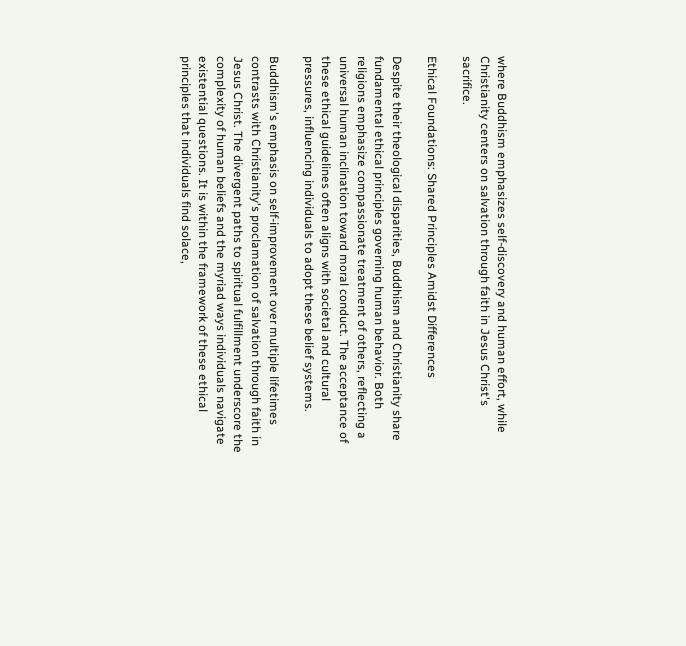where Buddhism emphasizes self-discovery and human effort, while Christianity centers on salvation through faith in Jesus Christ's sacrifice.

Ethical Foundations: Shared Principles Amidst Differences

Despite their theological disparities, Buddhism and Christianity share fundamental ethical principles governing human behavior. Both religions emphasize compassionate treatment of others, reflecting a universal human inclination toward moral conduct. The acceptance of these ethical guidelines often aligns with societal and cultural pressures, influencing individuals to adopt these belief systems.

Buddhism's emphasis on self-improvement over multiple lifetimes contrasts with Christianity's proclamation of salvation through faith in Jesus Christ. The divergent paths to spiritual fulfillment underscore the complexity of human beliefs and the myriad ways individuals navigate existential questions. It is within the framework of these ethical principles that individuals find solace,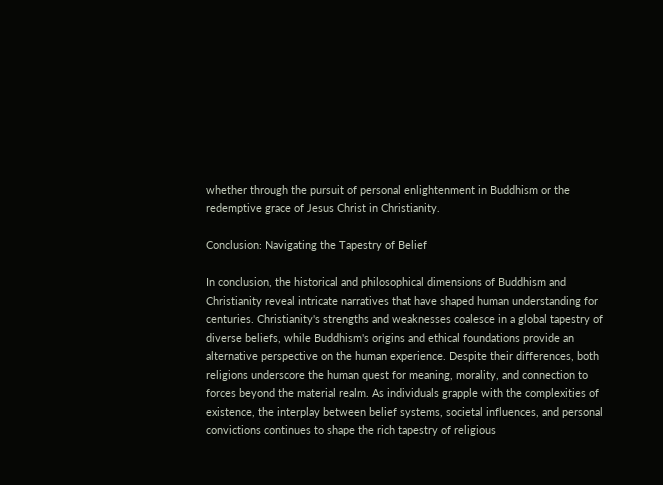whether through the pursuit of personal enlightenment in Buddhism or the redemptive grace of Jesus Christ in Christianity.

Conclusion: Navigating the Tapestry of Belief

In conclusion, the historical and philosophical dimensions of Buddhism and Christianity reveal intricate narratives that have shaped human understanding for centuries. Christianity's strengths and weaknesses coalesce in a global tapestry of diverse beliefs, while Buddhism's origins and ethical foundations provide an alternative perspective on the human experience. Despite their differences, both religions underscore the human quest for meaning, morality, and connection to forces beyond the material realm. As individuals grapple with the complexities of existence, the interplay between belief systems, societal influences, and personal convictions continues to shape the rich tapestry of religious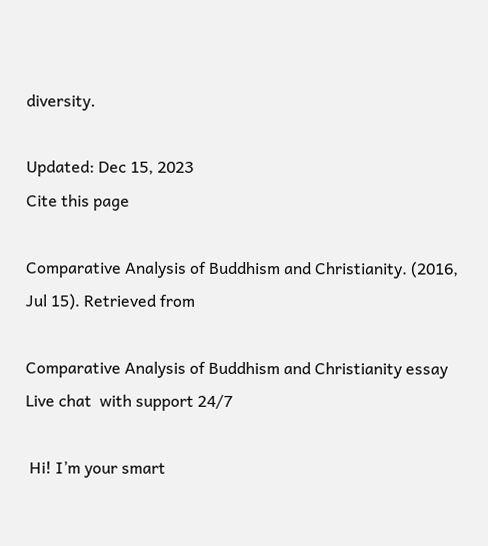diversity.

Updated: Dec 15, 2023
Cite this page

Comparative Analysis of Buddhism and Christianity. (2016, Jul 15). Retrieved from

Comparative Analysis of Buddhism and Christianity essay
Live chat  with support 24/7

 Hi! I’m your smart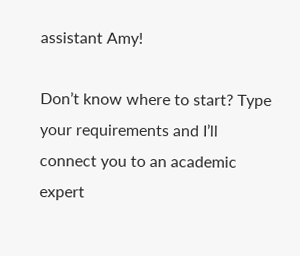assistant Amy!

Don’t know where to start? Type your requirements and I’ll connect you to an academic expert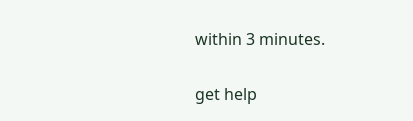within 3 minutes.

get help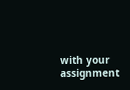with your assignment